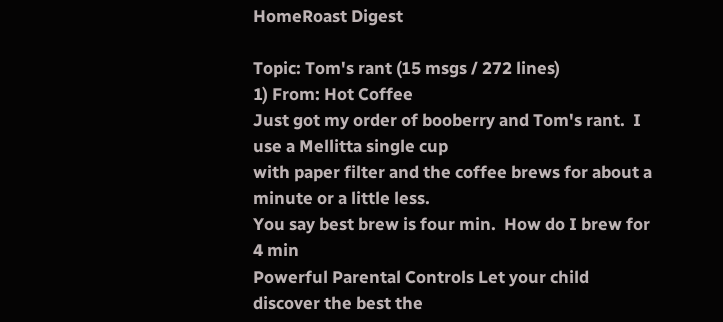HomeRoast Digest

Topic: Tom's rant (15 msgs / 272 lines)
1) From: Hot Coffee
Just got my order of booberry and Tom's rant.  I use a Mellitta single cup
with paper filter and the coffee brews for about a minute or a little less.
You say best brew is four min.  How do I brew for 4 min
Powerful Parental Controls Let your child discover the best the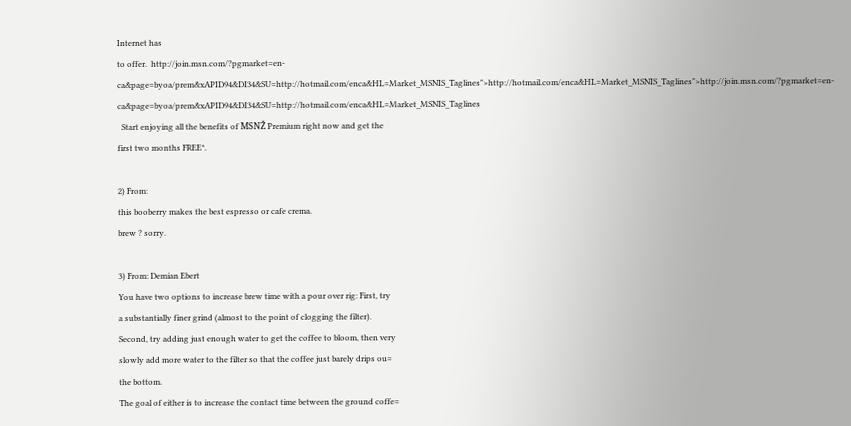Internet has
to offer.  http://join.msn.com/?pgmarket=en-ca&page=byoa/prem&xAPID94&DI34&SU=http://hotmail.com/enca&HL=Market_MSNIS_Taglines">http://hotmail.com/enca&HL=Market_MSNIS_Taglines">http://join.msn.com/?pgmarket=en-ca&page=byoa/prem&xAPID94&DI34&SU=http://hotmail.com/enca&HL=Market_MSNIS_Taglines
  Start enjoying all the benefits of MSNŽ Premium right now and get the
first two months FREE*.

2) From:
this booberry makes the best espresso or cafe crema.
brew ? sorry.

3) From: Demian Ebert
You have two options to increase brew time with a pour over rig: First, try
a substantially finer grind (almost to the point of clogging the filter).
Second, try adding just enough water to get the coffee to bloom, then very
slowly add more water to the filter so that the coffee just barely drips ou=
the bottom.
The goal of either is to increase the contact time between the ground coffe=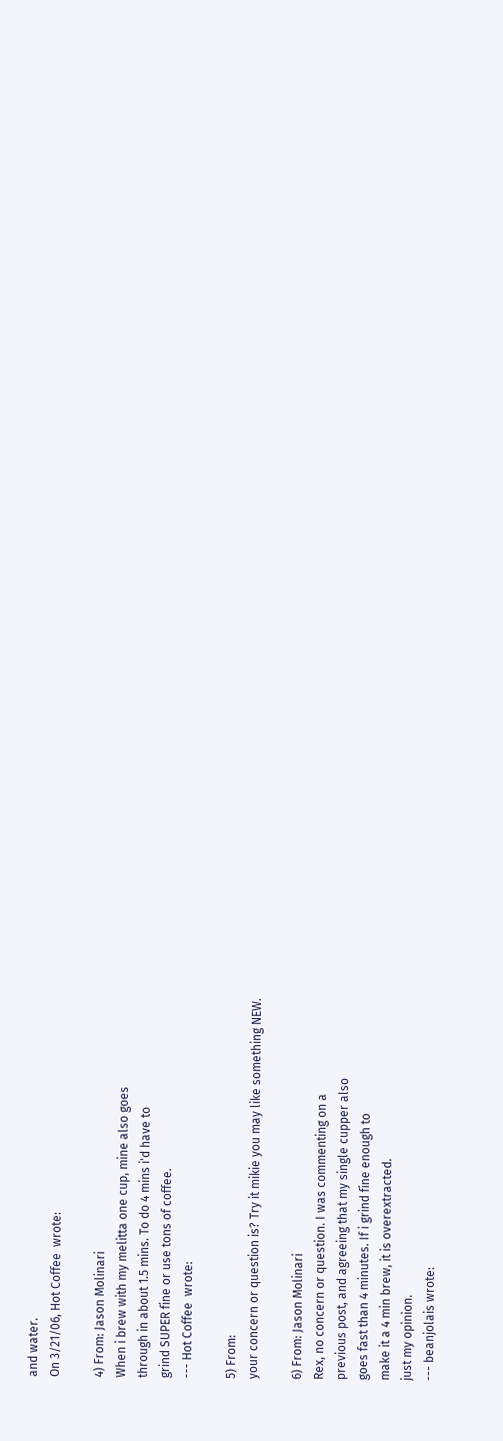and water.
On 3/21/06, Hot Coffee  wrote:

4) From: Jason Molinari
When i brew with my melitta one cup, mine also goes
through in about 1.5 mins. To do 4 mins i'd have to
grind SUPER fine or use tons of coffee.
--- Hot Coffee  wrote:

5) From:
your concern or question is? Try it mikie you may like something NEW.

6) From: Jason Molinari
Rex, no concern or question. I was commenting on a
previous post, and agreeing that my single cupper also
goes fast than 4 minutes. If i grind fine enough to
make it a 4 min brew, it is overextracted.
just my opinion.
--- beanjolais wrote: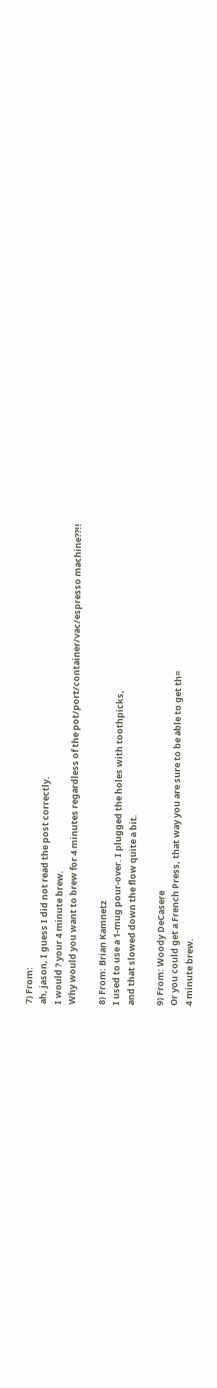7) From:
ah, jason, I guess I did not read the post correctly.
I would ? your 4 minute brew.
Why would you want to brew for 4 minutes regardless of the pot/port/container/vac/espresso machine??!!

8) From: Brian Kamnetz
I used to use a 1-mug pour-over. I plugged the holes with toothpicks,
and that slowed down the flow quite a bit.

9) From: Woody DeCasere
Or you could get a French Press, that way you are sure to be able to get th=
4 minute brew.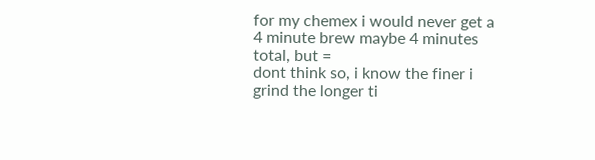for my chemex i would never get a 4 minute brew maybe 4 minutes total, but =
dont think so, i know the finer i grind the longer ti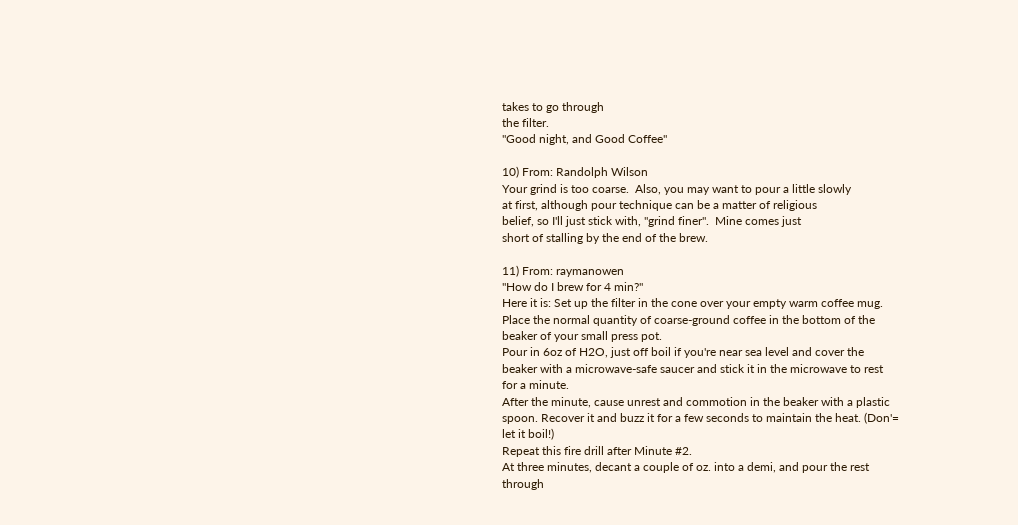takes to go through
the filter.
"Good night, and Good Coffee"

10) From: Randolph Wilson
Your grind is too coarse.  Also, you may want to pour a little slowly
at first, although pour technique can be a matter of religious
belief, so I'll just stick with, "grind finer".  Mine comes just
short of stalling by the end of the brew.

11) From: raymanowen
"How do I brew for 4 min?"
Here it is: Set up the filter in the cone over your empty warm coffee mug.
Place the normal quantity of coarse-ground coffee in the bottom of the
beaker of your small press pot.
Pour in 6oz of H2O, just off boil if you're near sea level and cover the
beaker with a microwave-safe saucer and stick it in the microwave to rest
for a minute.
After the minute, cause unrest and commotion in the beaker with a plastic
spoon. Recover it and buzz it for a few seconds to maintain the heat. (Don'=
let it boil!)
Repeat this fire drill after Minute #2.
At three minutes, decant a couple of oz. into a demi, and pour the rest
through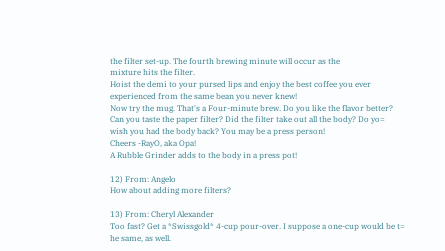the filter set-up. The fourth brewing minute will occur as the
mixture hits the filter.
Hoist the demi to your pursed lips and enjoy the best coffee you ever
experienced from the same bean you never knew!
Now try the mug. That's a Four-minute brew. Do you like the flavor better?
Can you taste the paper filter? Did the filter take out all the body? Do yo=
wish you had the body back? You may be a press person!
Cheers -RayO, aka Opa!
A Rubble Grinder adds to the body in a press pot!

12) From: Angelo
How about adding more filters?

13) From: Cheryl Alexander
Too fast? Get a *Swissgold* 4-cup pour-over. I suppose a one-cup would be t=
he same, as well.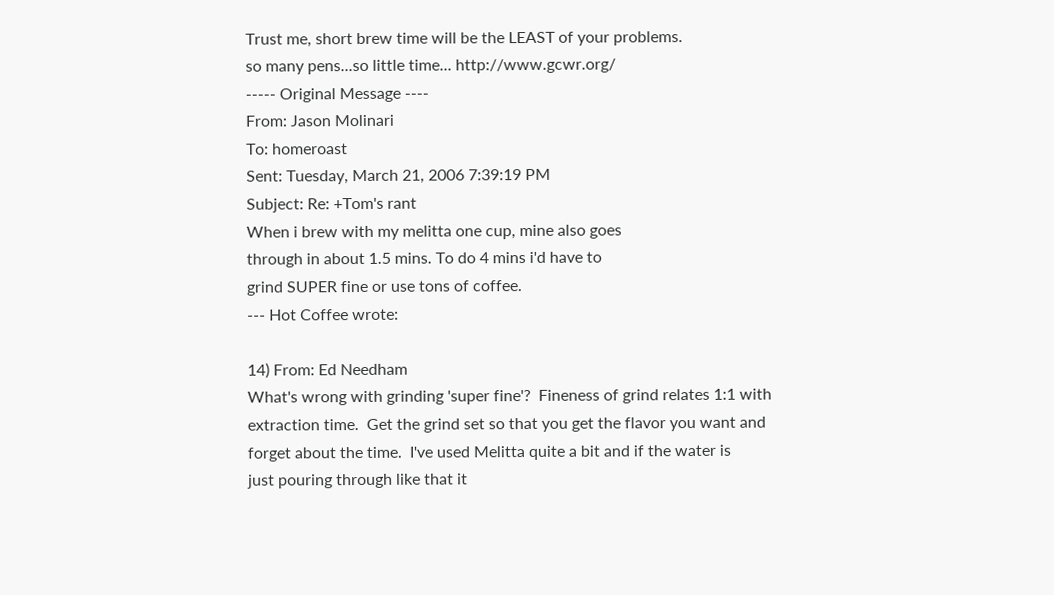Trust me, short brew time will be the LEAST of your problems.
so many pens...so little time... http://www.gcwr.org/
----- Original Message ----
From: Jason Molinari
To: homeroast
Sent: Tuesday, March 21, 2006 7:39:19 PM
Subject: Re: +Tom's rant
When i brew with my melitta one cup, mine also goes
through in about 1.5 mins. To do 4 mins i'd have to
grind SUPER fine or use tons of coffee.
--- Hot Coffee wrote:

14) From: Ed Needham
What's wrong with grinding 'super fine'?  Fineness of grind relates 1:1 with
extraction time.  Get the grind set so that you get the flavor you want and
forget about the time.  I've used Melitta quite a bit and if the water is
just pouring through like that it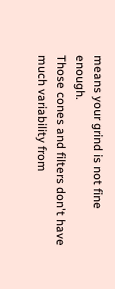means your grind is not fine enough.
Those cones and filters don't have much variability from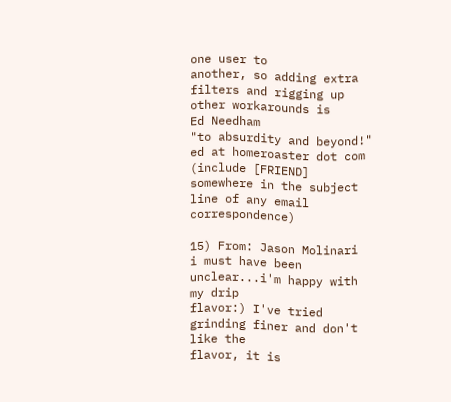one user to
another, so adding extra filters and rigging up other workarounds is
Ed Needham
"to absurdity and beyond!"
ed at homeroaster dot com
(include [FRIEND] somewhere in the subject line of any email correspondence)

15) From: Jason Molinari
i must have been unclear...i'm happy with my drip
flavor:) I've tried grinding finer and don't like the
flavor, it is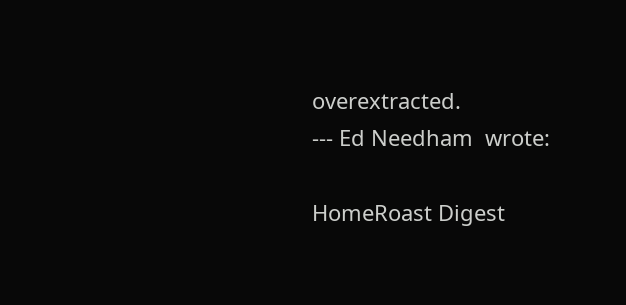overextracted.
--- Ed Needham  wrote:

HomeRoast Digest